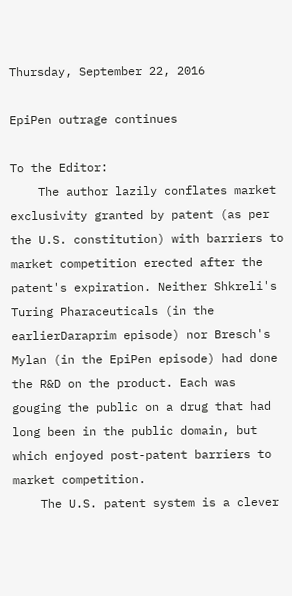Thursday, September 22, 2016

EpiPen outrage continues

To the Editor:
    The author lazily conflates market exclusivity granted by patent (as per the U.S. constitution) with barriers to market competition erected after the patent's expiration. Neither Shkreli's Turing Pharaceuticals (in the earlierDaraprim episode) nor Bresch's Mylan (in the EpiPen episode) had done the R&D on the product. Each was gouging the public on a drug that had long been in the public domain, but which enjoyed post-patent barriers to market competition.
    The U.S. patent system is a clever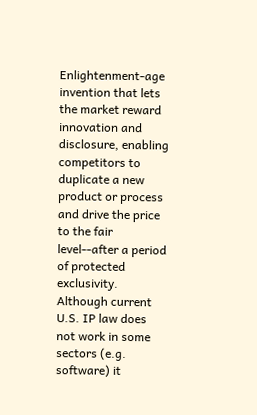Enlightenment-age invention that lets the market reward innovation and disclosure, enabling competitors to duplicate a new product or process and drive the price to the fair level--after a period of protected exclusivity. Although current U.S. IP law does not work in some sectors (e.g. software) it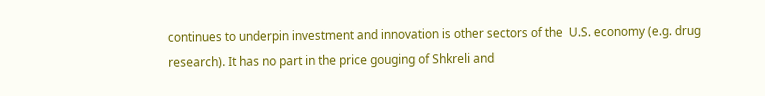continues to underpin investment and innovation is other sectors of the  U.S. economy (e.g. drug research). It has no part in the price gouging of Shkreli and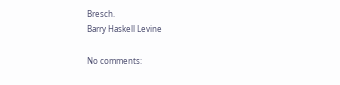Bresch.
Barry Haskell Levine

No comments: